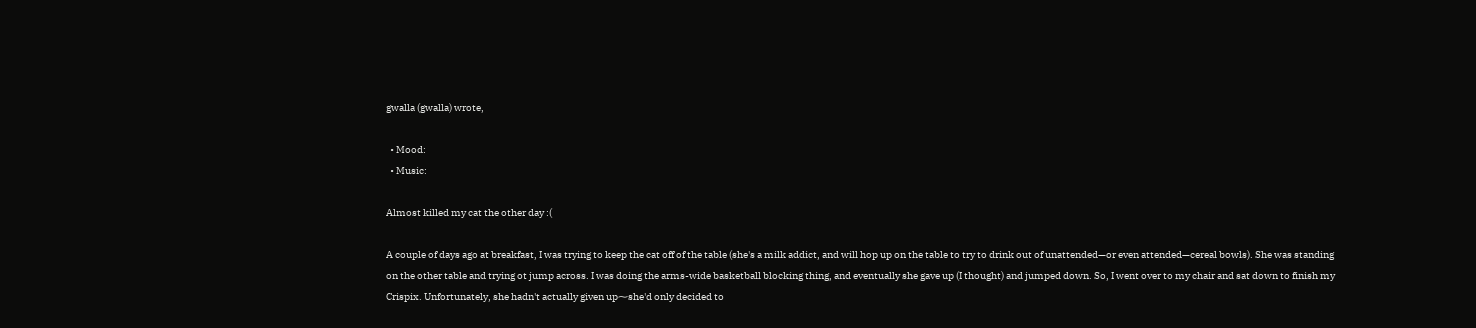gwalla (gwalla) wrote,

  • Mood:
  • Music:

Almost killed my cat the other day :(

A couple of days ago at breakfast, I was trying to keep the cat off of the table (she's a milk addict, and will hop up on the table to try to drink out of unattended—or even attended—cereal bowls). She was standing on the other table and trying ot jump across. I was doing the arms-wide basketball blocking thing, and eventually she gave up (I thought) and jumped down. So, I went over to my chair and sat down to finish my Crispix. Unfortunately, she hadn't actually given up⁓she'd only decided to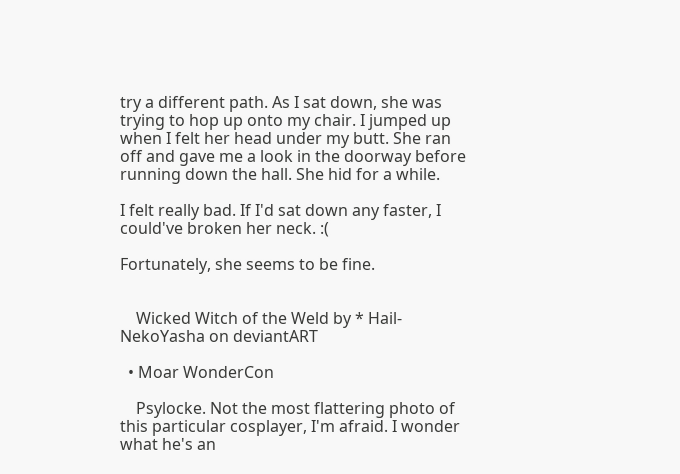try a different path. As I sat down, she was trying to hop up onto my chair. I jumped up when I felt her head under my butt. She ran off and gave me a look in the doorway before running down the hall. She hid for a while.

I felt really bad. If I'd sat down any faster, I could've broken her neck. :(

Fortunately, she seems to be fine.


    Wicked Witch of the Weld by * Hail-NekoYasha on deviantART

  • Moar WonderCon

    Psylocke. Not the most flattering photo of this particular cosplayer, I'm afraid. I wonder what he's an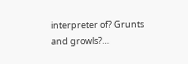interpreter of? Grunts and growls?…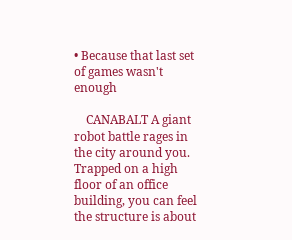• Because that last set of games wasn't enough

    CANABALT A giant robot battle rages in the city around you. Trapped on a high floor of an office building, you can feel the structure is about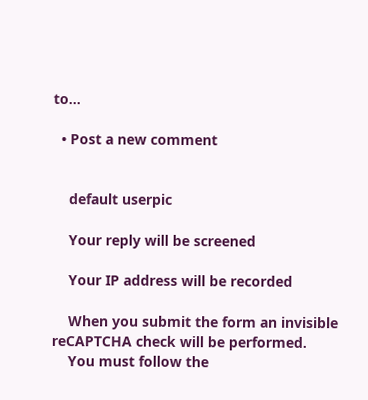to…

  • Post a new comment


    default userpic

    Your reply will be screened

    Your IP address will be recorded

    When you submit the form an invisible reCAPTCHA check will be performed.
    You must follow the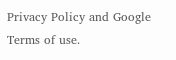Privacy Policy and Google Terms of use.